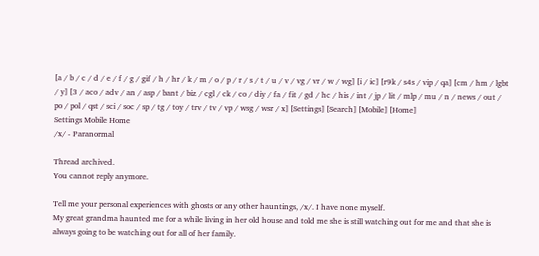[a / b / c / d / e / f / g / gif / h / hr / k / m / o / p / r / s / t / u / v / vg / vr / w / wg] [i / ic] [r9k / s4s / vip / qa] [cm / hm / lgbt / y] [3 / aco / adv / an / asp / bant / biz / cgl / ck / co / diy / fa / fit / gd / hc / his / int / jp / lit / mlp / mu / n / news / out / po / pol / qst / sci / soc / sp / tg / toy / trv / tv / vp / wsg / wsr / x] [Settings] [Search] [Mobile] [Home]
Settings Mobile Home
/x/ - Paranormal

Thread archived.
You cannot reply anymore.

Tell me your personal experiences with ghosts or any other hauntings, /x/. I have none myself.
My great grandma haunted me for a while living in her old house and told me she is still watching out for me and that she is always going to be watching out for all of her family.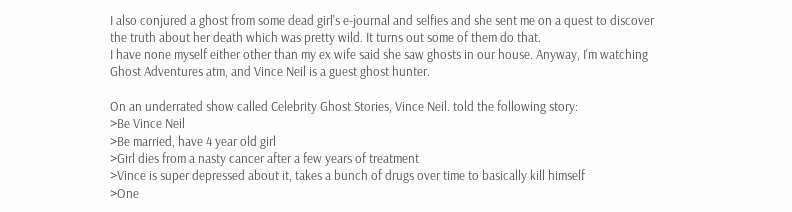I also conjured a ghost from some dead girl's e-journal and selfies and she sent me on a quest to discover the truth about her death which was pretty wild. It turns out some of them do that.
I have none myself either other than my ex wife said she saw ghosts in our house. Anyway, I'm watching Ghost Adventures atm, and Vince Neil is a guest ghost hunter.

On an underrated show called Celebrity Ghost Stories, Vince Neil. told the following story:
>Be Vince Neil
>Be married, have 4 year old girl
>Girl dies from a nasty cancer after a few years of treatment
>Vince is super depressed about it, takes a bunch of drugs over time to basically kill himself
>One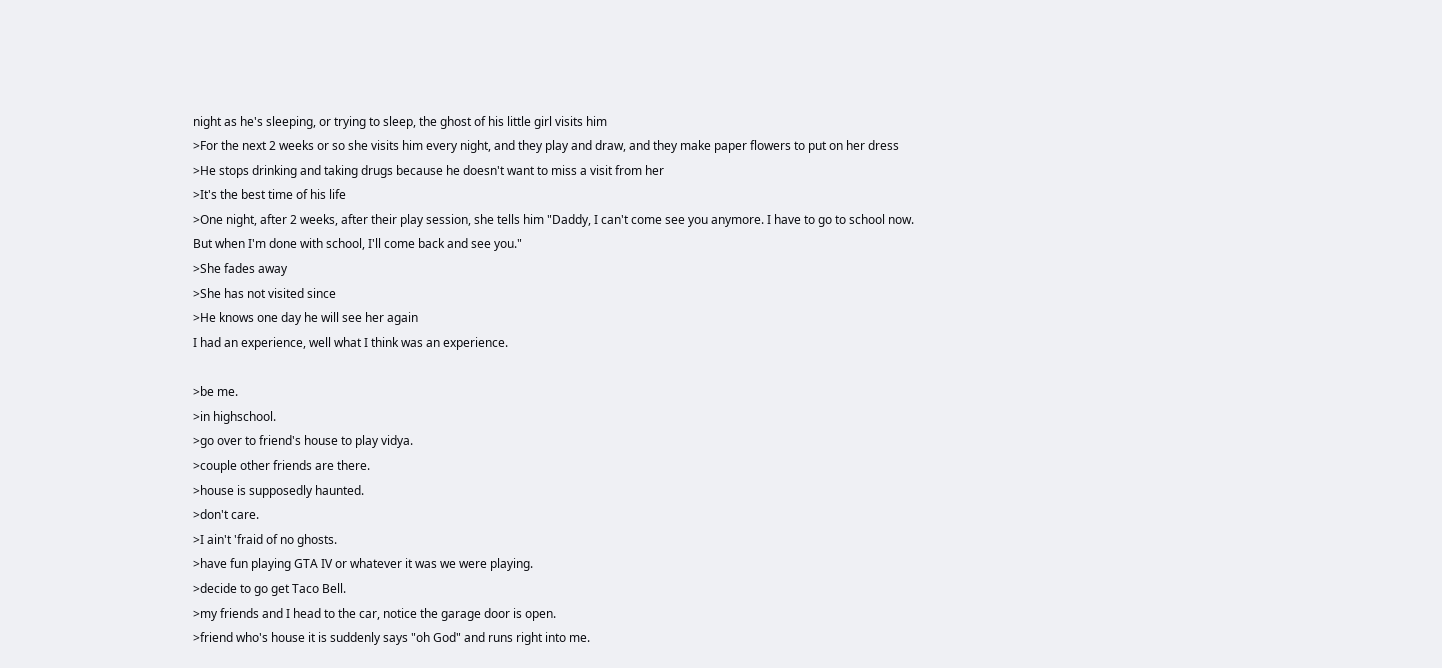night as he's sleeping, or trying to sleep, the ghost of his little girl visits him
>For the next 2 weeks or so she visits him every night, and they play and draw, and they make paper flowers to put on her dress
>He stops drinking and taking drugs because he doesn't want to miss a visit from her
>It's the best time of his life
>One night, after 2 weeks, after their play session, she tells him "Daddy, I can't come see you anymore. I have to go to school now. But when I'm done with school, I'll come back and see you."
>She fades away
>She has not visited since
>He knows one day he will see her again
I had an experience, well what I think was an experience.

>be me.
>in highschool.
>go over to friend's house to play vidya.
>couple other friends are there.
>house is supposedly haunted.
>don't care.
>I ain't 'fraid of no ghosts.
>have fun playing GTA IV or whatever it was we were playing.
>decide to go get Taco Bell.
>my friends and I head to the car, notice the garage door is open.
>friend who's house it is suddenly says "oh God" and runs right into me.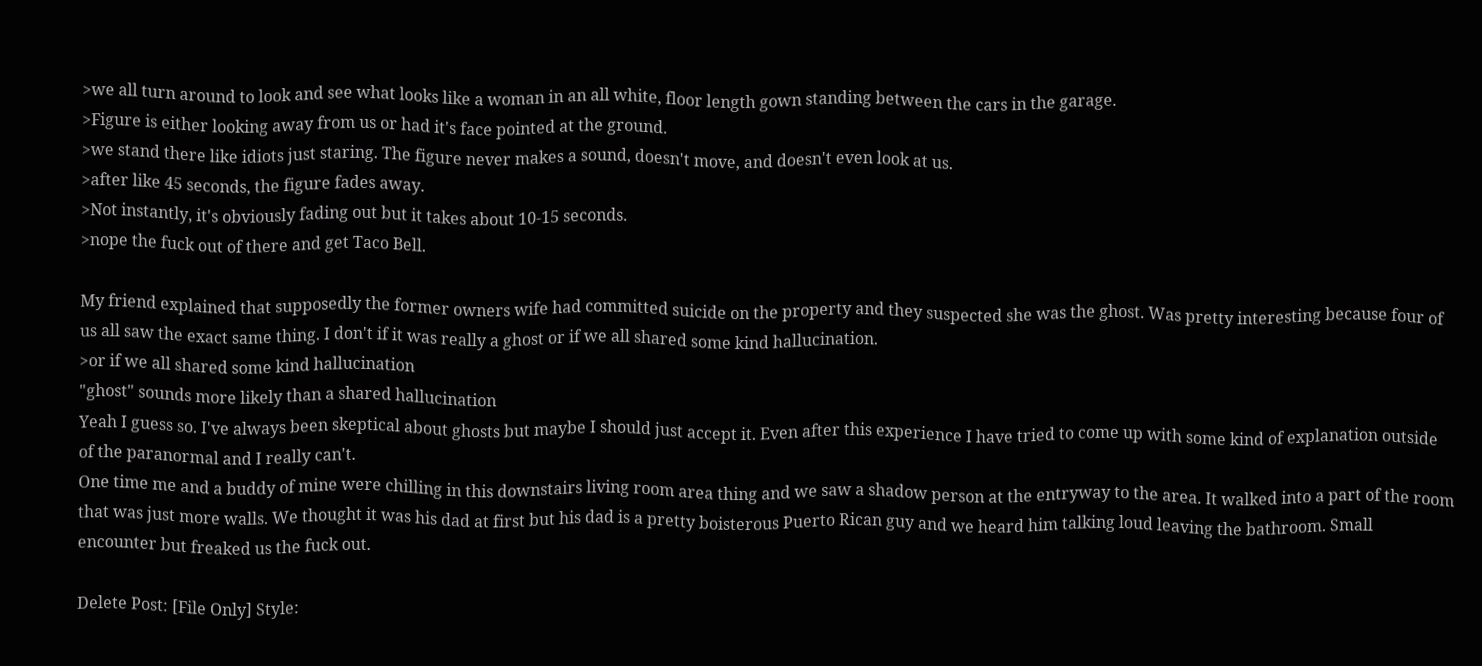>we all turn around to look and see what looks like a woman in an all white, floor length gown standing between the cars in the garage.
>Figure is either looking away from us or had it's face pointed at the ground.
>we stand there like idiots just staring. The figure never makes a sound, doesn't move, and doesn't even look at us.
>after like 45 seconds, the figure fades away.
>Not instantly, it's obviously fading out but it takes about 10-15 seconds.
>nope the fuck out of there and get Taco Bell.

My friend explained that supposedly the former owners wife had committed suicide on the property and they suspected she was the ghost. Was pretty interesting because four of us all saw the exact same thing. I don't if it was really a ghost or if we all shared some kind hallucination.
>or if we all shared some kind hallucination
"ghost" sounds more likely than a shared hallucination
Yeah I guess so. I've always been skeptical about ghosts but maybe I should just accept it. Even after this experience I have tried to come up with some kind of explanation outside of the paranormal and I really can't.
One time me and a buddy of mine were chilling in this downstairs living room area thing and we saw a shadow person at the entryway to the area. It walked into a part of the room that was just more walls. We thought it was his dad at first but his dad is a pretty boisterous Puerto Rican guy and we heard him talking loud leaving the bathroom. Small encounter but freaked us the fuck out.

Delete Post: [File Only] Style: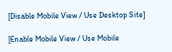[Disable Mobile View / Use Desktop Site]

[Enable Mobile View / Use Mobile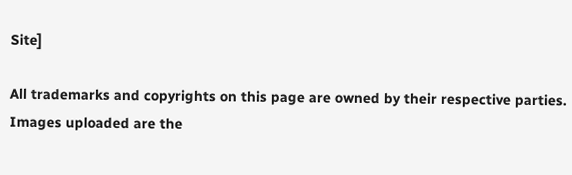Site]

All trademarks and copyrights on this page are owned by their respective parties. Images uploaded are the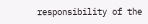responsibility of the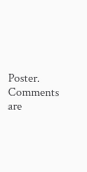Poster. Comments are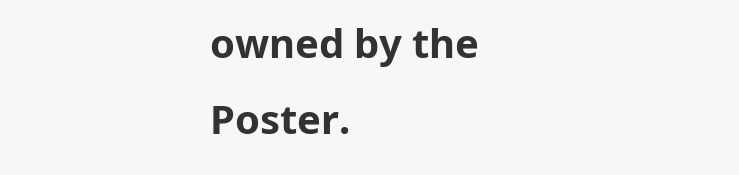owned by the Poster.